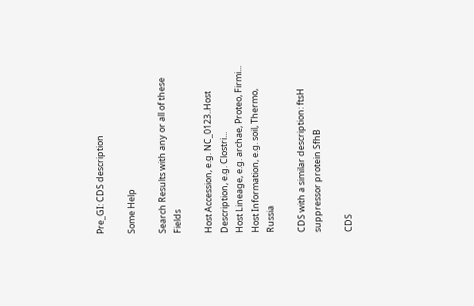Pre_GI: CDS description

Some Help

Search Results with any or all of these Fields

Host Accession, e.g. NC_0123..Host Description, e.g. Clostri...
Host Lineage, e.g. archae, Proteo, Firmi...
Host Information, e.g. soil, Thermo, Russia

CDS with a similar description: ftsH suppressor protein SfhB

CDS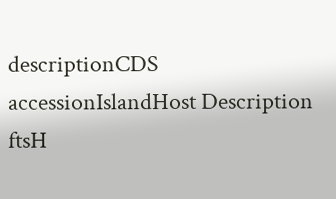descriptionCDS accessionIslandHost Description
ftsH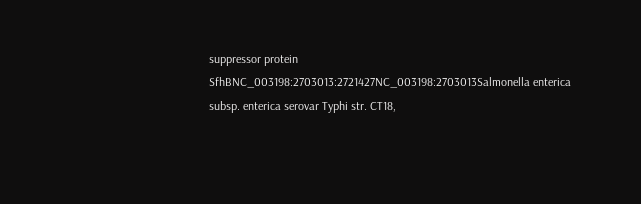suppressor protein SfhBNC_003198:2703013:2721427NC_003198:2703013Salmonella enterica subsp. enterica serovar Typhi str. CT18,